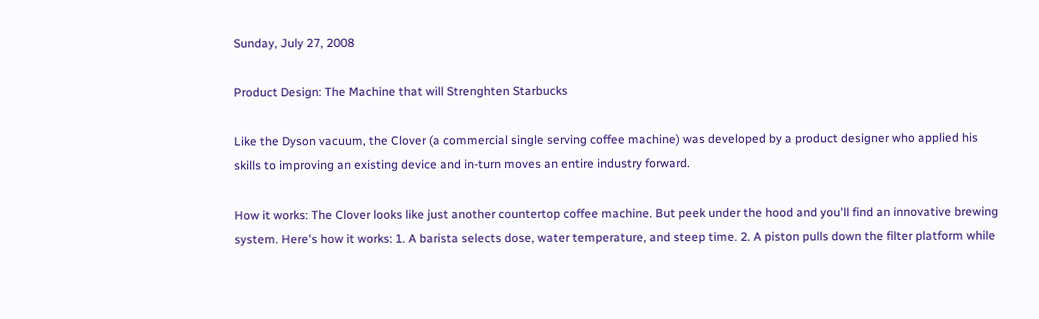Sunday, July 27, 2008

Product Design: The Machine that will Strenghten Starbucks

Like the Dyson vacuum, the Clover (a commercial single serving coffee machine) was developed by a product designer who applied his skills to improving an existing device and in-turn moves an entire industry forward.

How it works: The Clover looks like just another countertop coffee machine. But peek under the hood and you'll find an innovative brewing system. Here's how it works: 1. A barista selects dose, water temperature, and steep time. 2. A piston pulls down the filter platform while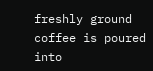freshly ground coffee is poured into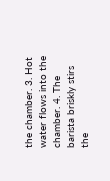the chamber. 3. Hot water flows into the chamber. 4. The barista briskly stirs the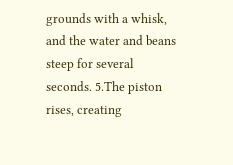grounds with a whisk, and the water and beans steep for several seconds. 5.The piston rises, creating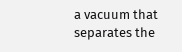a vacuum that separates the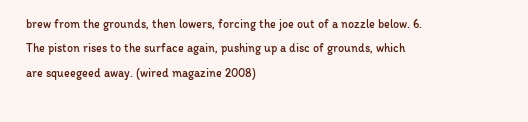brew from the grounds, then lowers, forcing the joe out of a nozzle below. 6. The piston rises to the surface again, pushing up a disc of grounds, which are squeegeed away. (wired magazine 2008)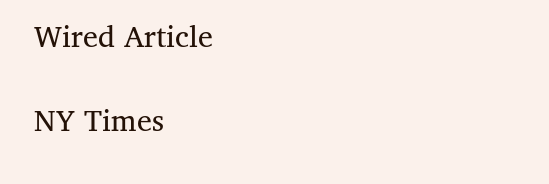Wired Article

NY Times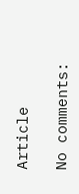Article

No comments: